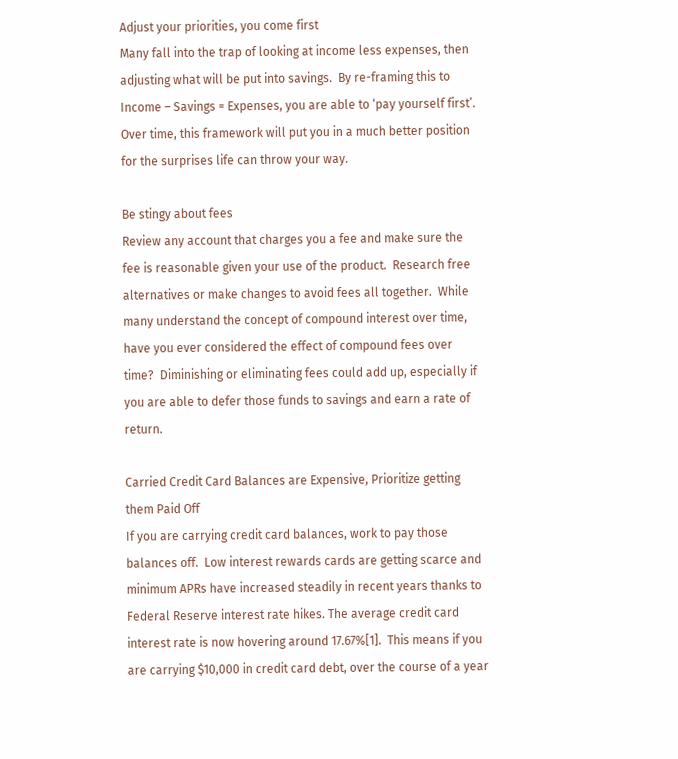Adjust your priorities, you come first
Many fall into the trap of looking at income less expenses, then adjusting what will be put into savings.  By re-framing this to Income – Savings = Expenses, you are able to ‘pay yourself first’.  Over time, this framework will put you in a much better position for the surprises life can throw your way.

Be stingy about fees
Review any account that charges you a fee and make sure the fee is reasonable given your use of the product.  Research free alternatives or make changes to avoid fees all together.  While many understand the concept of compound interest over time, have you ever considered the effect of compound fees over time?  Diminishing or eliminating fees could add up, especially if you are able to defer those funds to savings and earn a rate of return.

Carried Credit Card Balances are Expensive, Prioritize getting them Paid Off
If you are carrying credit card balances, work to pay those balances off.  Low interest rewards cards are getting scarce and minimum APRs have increased steadily in recent years thanks to Federal Reserve interest rate hikes. The average credit card interest rate is now hovering around 17.67%[1].  This means if you are carrying $10,000 in credit card debt, over the course of a year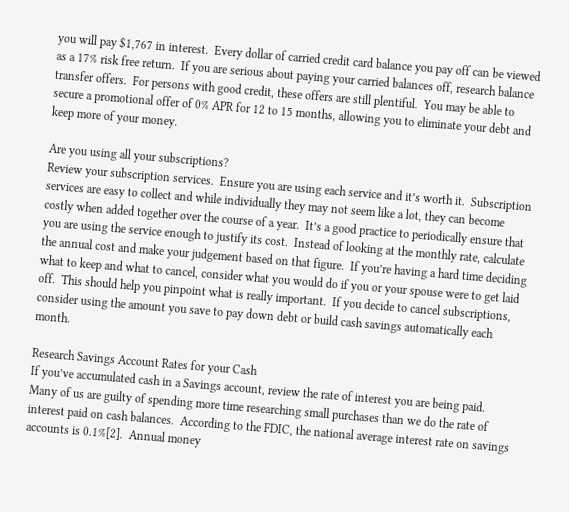you will pay $1,767 in interest.  Every dollar of carried credit card balance you pay off can be viewed as a 17% risk free return.  If you are serious about paying your carried balances off, research balance transfer offers.  For persons with good credit, these offers are still plentiful.  You may be able to secure a promotional offer of 0% APR for 12 to 15 months, allowing you to eliminate your debt and keep more of your money.

Are you using all your subscriptions?
Review your subscription services.  Ensure you are using each service and it’s worth it.  Subscription services are easy to collect and while individually they may not seem like a lot, they can become costly when added together over the course of a year.  It’s a good practice to periodically ensure that you are using the service enough to justify its cost.  Instead of looking at the monthly rate, calculate the annual cost and make your judgement based on that figure.  If you’re having a hard time deciding what to keep and what to cancel, consider what you would do if you or your spouse were to get laid off.  This should help you pinpoint what is really important.  If you decide to cancel subscriptions, consider using the amount you save to pay down debt or build cash savings automatically each month.

Research Savings Account Rates for your Cash
If you’ve accumulated cash in a Savings account, review the rate of interest you are being paid.  Many of us are guilty of spending more time researching small purchases than we do the rate of interest paid on cash balances.  According to the FDIC, the national average interest rate on savings accounts is 0.1%[2].  Annual money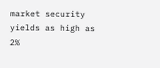market security yields as high as 2%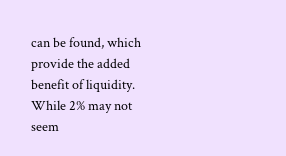can be found, which provide the added benefit of liquidity.  While 2% may not seem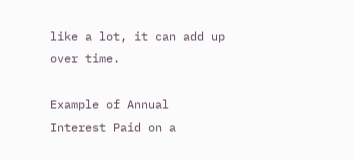like a lot, it can add up over time.

Example of Annual Interest Paid on a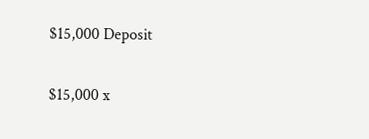$15,000 Deposit

$15,000 x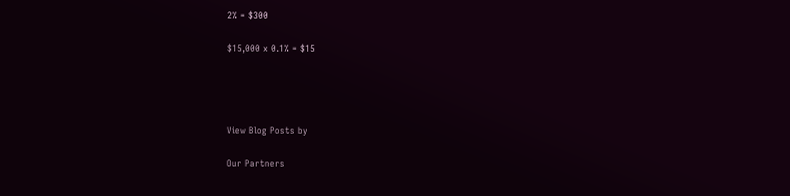2% = $300

$15,000 x 0.1% = $15




View Blog Posts by

Our Partners